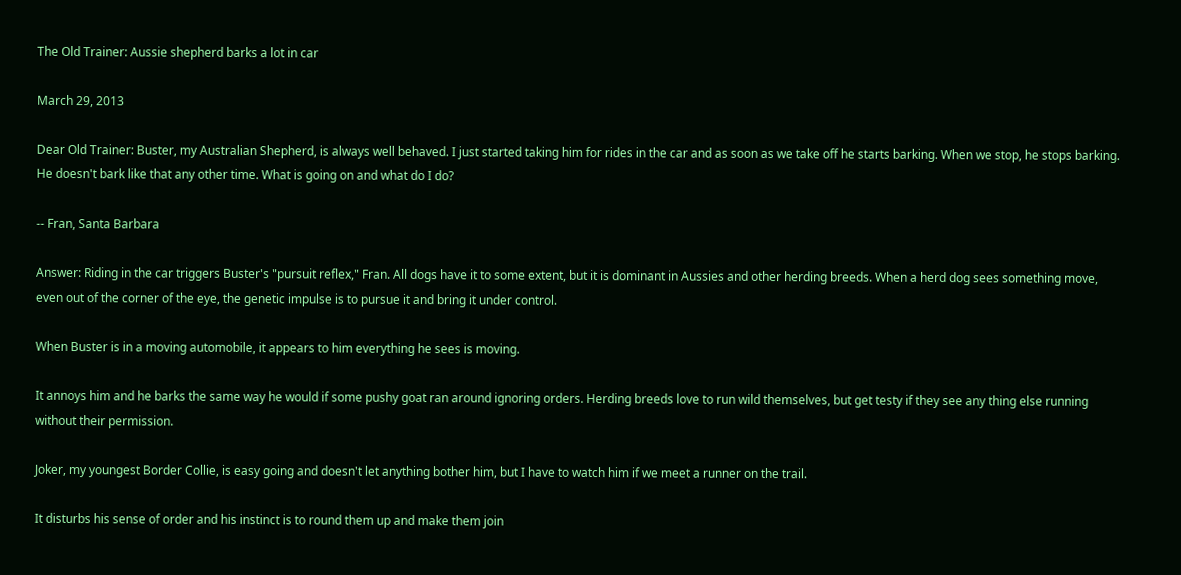The Old Trainer: Aussie shepherd barks a lot in car

March 29, 2013

Dear Old Trainer: Buster, my Australian Shepherd, is always well behaved. I just started taking him for rides in the car and as soon as we take off he starts barking. When we stop, he stops barking. He doesn't bark like that any other time. What is going on and what do I do?

-- Fran, Santa Barbara

Answer: Riding in the car triggers Buster's "pursuit reflex," Fran. All dogs have it to some extent, but it is dominant in Aussies and other herding breeds. When a herd dog sees something move, even out of the corner of the eye, the genetic impulse is to pursue it and bring it under control.

When Buster is in a moving automobile, it appears to him everything he sees is moving.

It annoys him and he barks the same way he would if some pushy goat ran around ignoring orders. Herding breeds love to run wild themselves, but get testy if they see any thing else running without their permission.

Joker, my youngest Border Collie, is easy going and doesn't let anything bother him, but I have to watch him if we meet a runner on the trail.

It disturbs his sense of order and his instinct is to round them up and make them join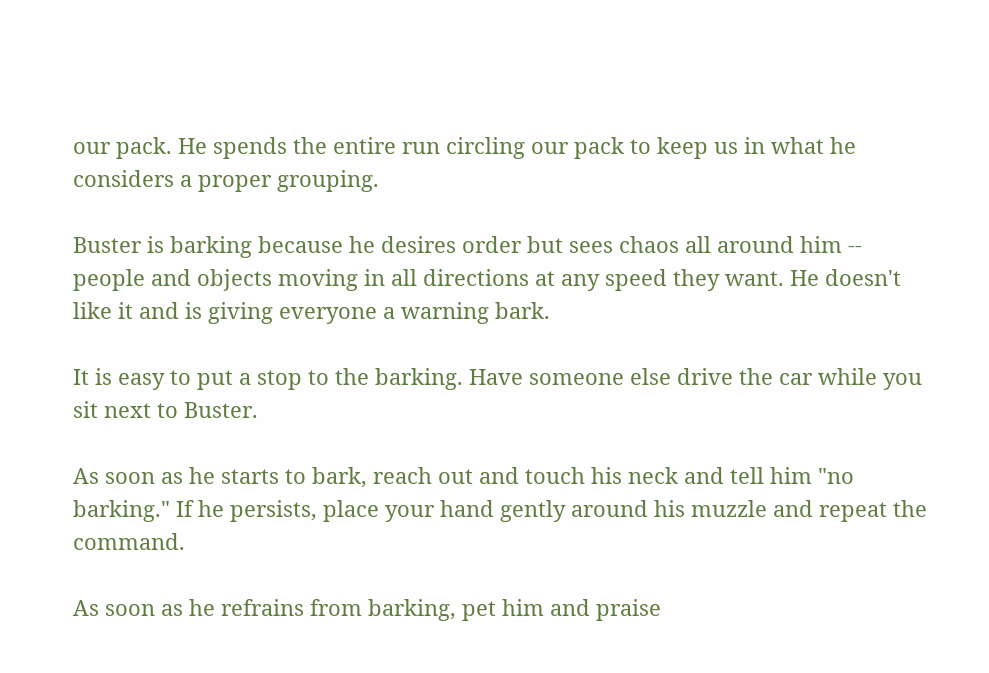our pack. He spends the entire run circling our pack to keep us in what he considers a proper grouping.

Buster is barking because he desires order but sees chaos all around him -- people and objects moving in all directions at any speed they want. He doesn't like it and is giving everyone a warning bark.

It is easy to put a stop to the barking. Have someone else drive the car while you sit next to Buster.

As soon as he starts to bark, reach out and touch his neck and tell him "no barking." If he persists, place your hand gently around his muzzle and repeat the command.

As soon as he refrains from barking, pet him and praise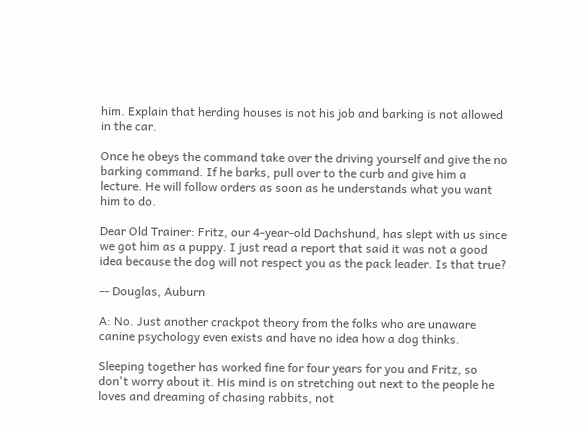him. Explain that herding houses is not his job and barking is not allowed in the car.

Once he obeys the command take over the driving yourself and give the no barking command. If he barks, pull over to the curb and give him a lecture. He will follow orders as soon as he understands what you want him to do.

Dear Old Trainer: Fritz, our 4-year-old Dachshund, has slept with us since we got him as a puppy. I just read a report that said it was not a good idea because the dog will not respect you as the pack leader. Is that true?

-- Douglas, Auburn

A: No. Just another crackpot theory from the folks who are unaware canine psychology even exists and have no idea how a dog thinks.

Sleeping together has worked fine for four years for you and Fritz, so don't worry about it. His mind is on stretching out next to the people he loves and dreaming of chasing rabbits, not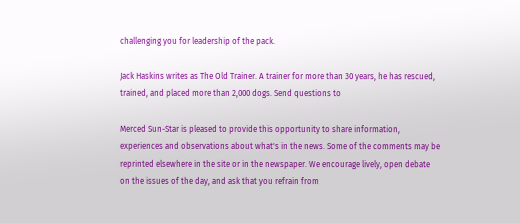challenging you for leadership of the pack.

Jack Haskins writes as The Old Trainer. A trainer for more than 30 years, he has rescued, trained, and placed more than 2,000 dogs. Send questions to

Merced Sun-Star is pleased to provide this opportunity to share information, experiences and observations about what's in the news. Some of the comments may be reprinted elsewhere in the site or in the newspaper. We encourage lively, open debate on the issues of the day, and ask that you refrain from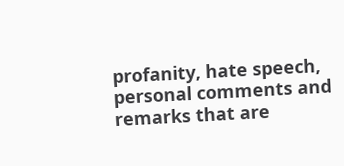profanity, hate speech, personal comments and remarks that are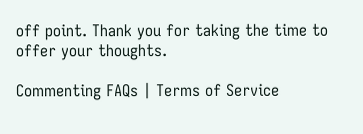off point. Thank you for taking the time to offer your thoughts.

Commenting FAQs | Terms of Service